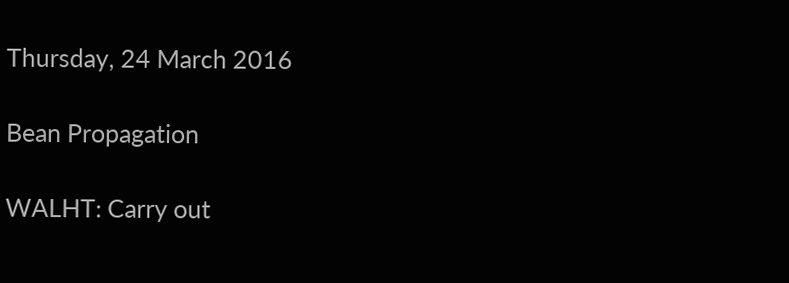Thursday, 24 March 2016

Bean Propagation

WALHT: Carry out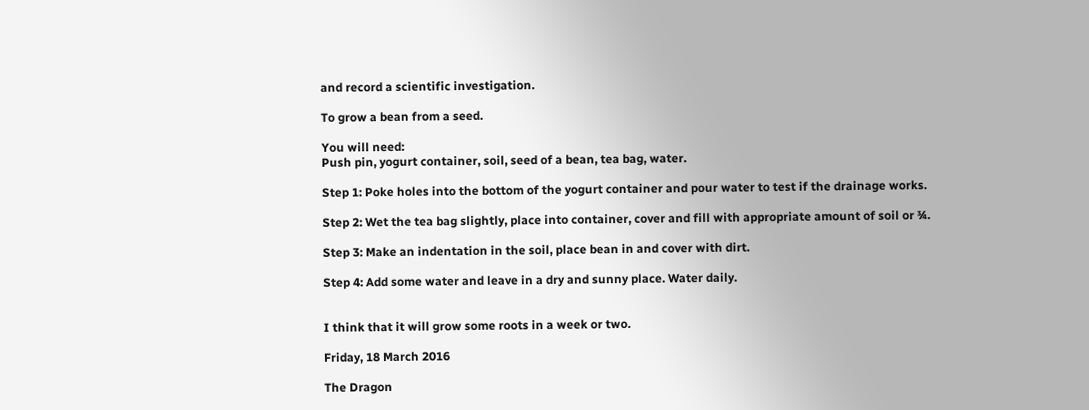and record a scientific investigation.

To grow a bean from a seed.

You will need:
Push pin, yogurt container, soil, seed of a bean, tea bag, water.

Step 1: Poke holes into the bottom of the yogurt container and pour water to test if the drainage works.

Step 2: Wet the tea bag slightly, place into container, cover and fill with appropriate amount of soil or ¾.

Step 3: Make an indentation in the soil, place bean in and cover with dirt.

Step 4: Add some water and leave in a dry and sunny place. Water daily.


I think that it will grow some roots in a week or two.

Friday, 18 March 2016

The Dragon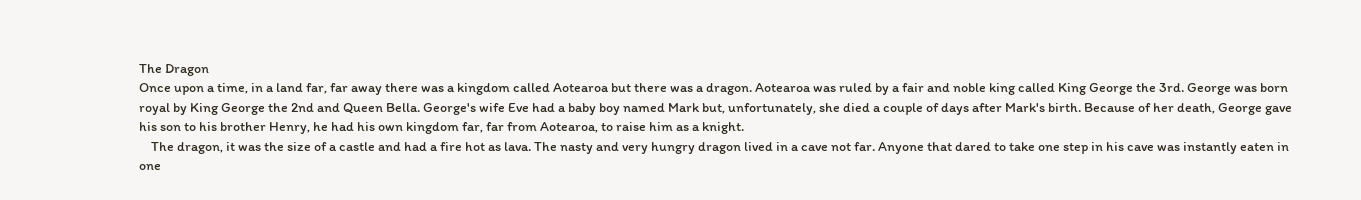The Dragon
Once upon a time, in a land far, far away there was a kingdom called Aotearoa but there was a dragon. Aotearoa was ruled by a fair and noble king called King George the 3rd. George was born royal by King George the 2nd and Queen Bella. George's wife Eve had a baby boy named Mark but, unfortunately, she died a couple of days after Mark's birth. Because of her death, George gave his son to his brother Henry, he had his own kingdom far, far from Aotearoa, to raise him as a knight.
    The dragon, it was the size of a castle and had a fire hot as lava. The nasty and very hungry dragon lived in a cave not far. Anyone that dared to take one step in his cave was instantly eaten in one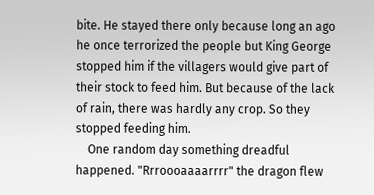bite. He stayed there only because long an ago he once terrorized the people but King George stopped him if the villagers would give part of their stock to feed him. But because of the lack of rain, there was hardly any crop. So they stopped feeding him.
    One random day something dreadful happened. "Rrroooaaaarrrr" the dragon flew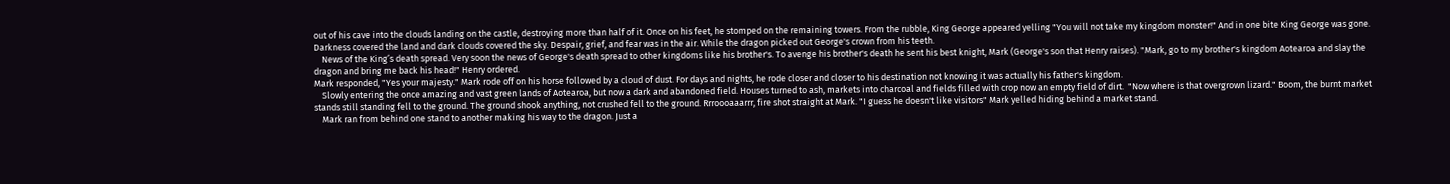out of his cave into the clouds landing on the castle, destroying more than half of it. Once on his feet, he stomped on the remaining towers. From the rubble, King George appeared yelling "You will not take my kingdom monster!" And in one bite King George was gone. Darkness covered the land and dark clouds covered the sky. Despair, grief, and fear was in the air. While the dragon picked out George's crown from his teeth.
    News of the King’s death spread. Very soon the news of George's death spread to other kingdoms like his brother's. To avenge his brother's death he sent his best knight, Mark (George's son that Henry raises). "Mark, go to my brother's kingdom Aotearoa and slay the dragon and bring me back his head!" Henry ordered.
Mark responded, "Yes your majesty." Mark rode off on his horse followed by a cloud of dust. For days and nights, he rode closer and closer to his destination not knowing it was actually his father's kingdom.
    Slowly entering the once amazing and vast green lands of Aotearoa, but now a dark and abandoned field. Houses turned to ash, markets into charcoal and fields filled with crop now an empty field of dirt.  "Now where is that overgrown lizard." Boom, the burnt market stands still standing fell to the ground. The ground shook anything, not crushed fell to the ground. Rrroooaaarrr, fire shot straight at Mark. "I guess he doesn't like visitors" Mark yelled hiding behind a market stand.
    Mark ran from behind one stand to another making his way to the dragon. Just a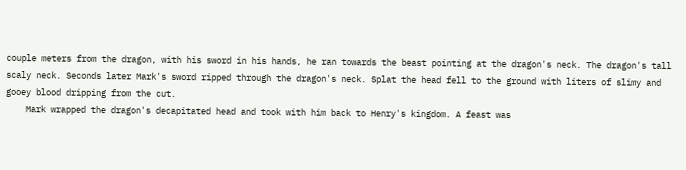couple meters from the dragon, with his sword in his hands, he ran towards the beast pointing at the dragon's neck. The dragon's tall scaly neck. Seconds later Mark's sword ripped through the dragon's neck. Splat the head fell to the ground with liters of slimy and gooey blood dripping from the cut.
    Mark wrapped the dragon's decapitated head and took with him back to Henry's kingdom. A feast was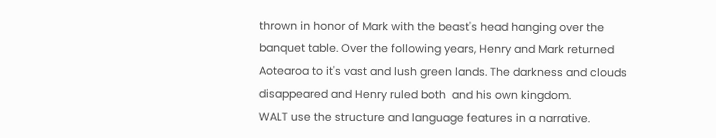thrown in honor of Mark with the beast's head hanging over the banquet table. Over the following years, Henry and Mark returned Aotearoa to it's vast and lush green lands. The darkness and clouds disappeared and Henry ruled both  and his own kingdom.
WALT use the structure and language features in a narrative.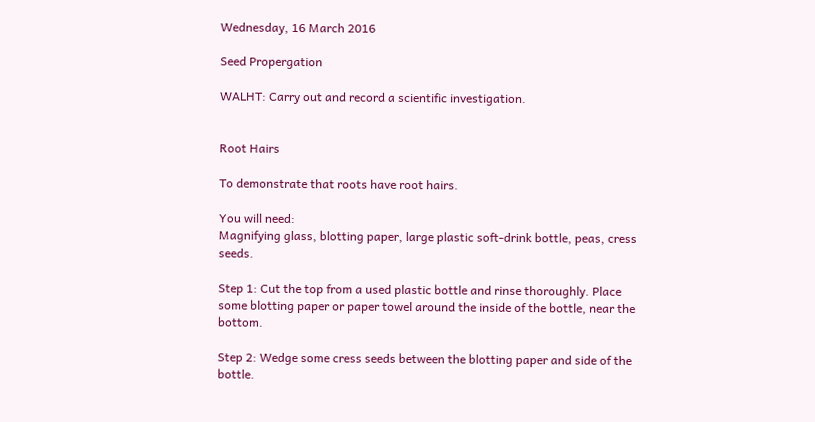Wednesday, 16 March 2016

Seed Propergation

WALHT: Carry out and record a scientific investigation.


Root Hairs

To demonstrate that roots have root hairs.

You will need:
Magnifying glass, blotting paper, large plastic soft-drink bottle, peas, cress seeds.

Step 1: Cut the top from a used plastic bottle and rinse thoroughly. Place some blotting paper or paper towel around the inside of the bottle, near the bottom.

Step 2: Wedge some cress seeds between the blotting paper and side of the bottle.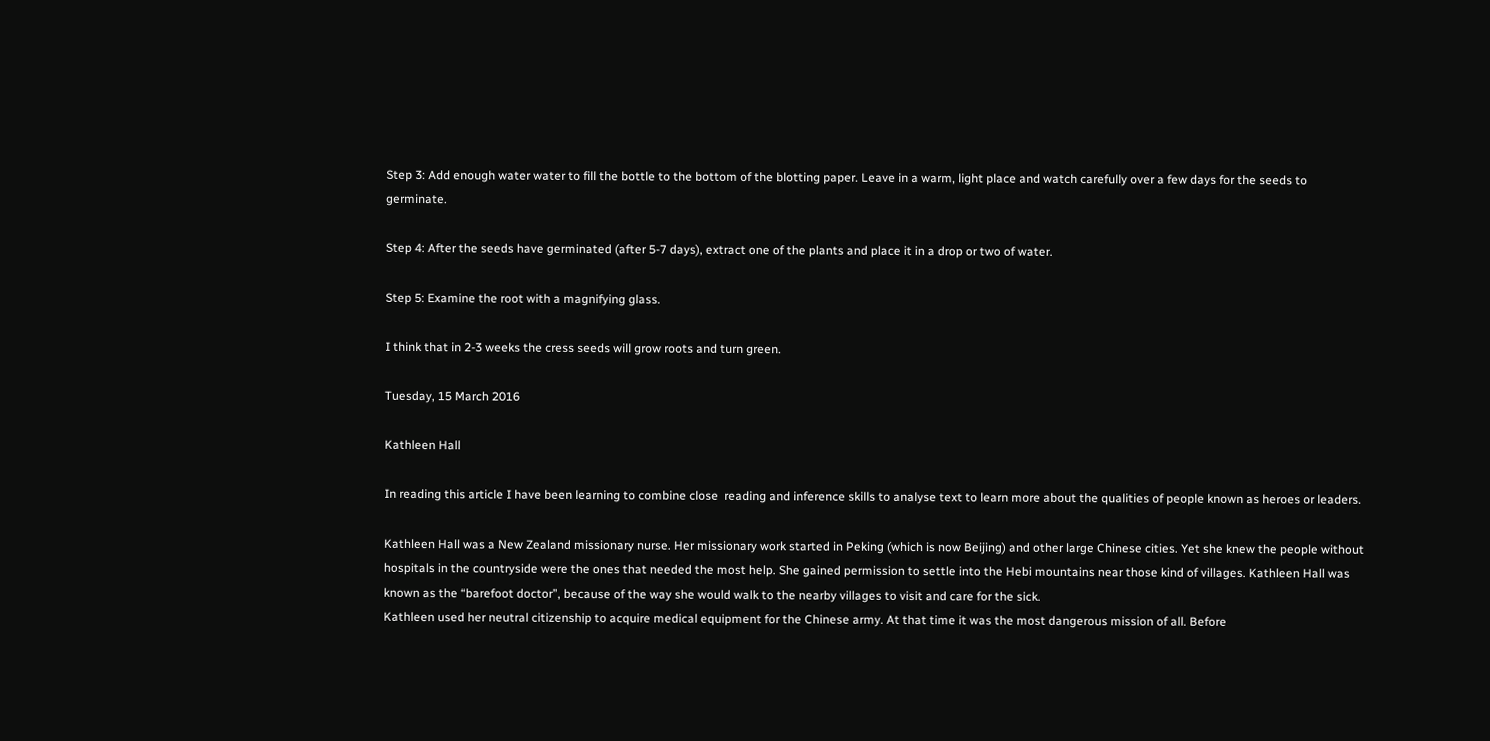Step 3: Add enough water water to fill the bottle to the bottom of the blotting paper. Leave in a warm, light place and watch carefully over a few days for the seeds to germinate.

Step 4: After the seeds have germinated (after 5-7 days), extract one of the plants and place it in a drop or two of water.

Step 5: Examine the root with a magnifying glass.

I think that in 2-3 weeks the cress seeds will grow roots and turn green.

Tuesday, 15 March 2016

Kathleen Hall

In reading this article I have been learning to combine close  reading and inference skills to analyse text to learn more about the qualities of people known as heroes or leaders.

Kathleen Hall was a New Zealand missionary nurse. Her missionary work started in Peking (which is now Beijing) and other large Chinese cities. Yet she knew the people without hospitals in the countryside were the ones that needed the most help. She gained permission to settle into the Hebi mountains near those kind of villages. Kathleen Hall was known as the “barefoot doctor”, because of the way she would walk to the nearby villages to visit and care for the sick.
Kathleen used her neutral citizenship to acquire medical equipment for the Chinese army. At that time it was the most dangerous mission of all. Before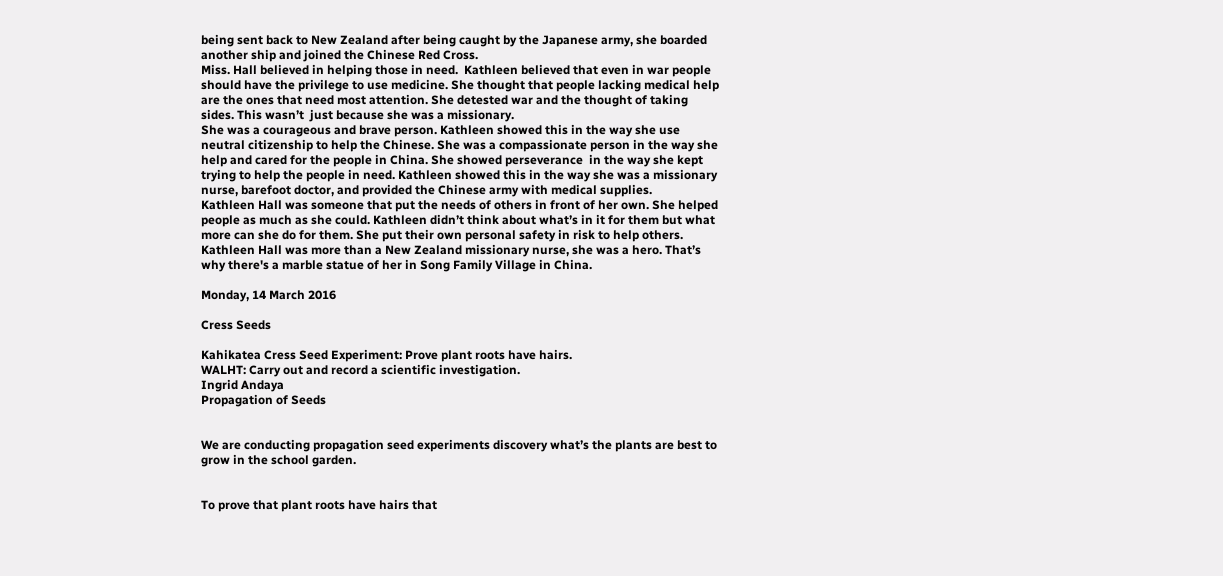being sent back to New Zealand after being caught by the Japanese army, she boarded another ship and joined the Chinese Red Cross.
Miss. Hall believed in helping those in need.  Kathleen believed that even in war people should have the privilege to use medicine. She thought that people lacking medical help are the ones that need most attention. She detested war and the thought of taking sides. This wasn’t  just because she was a missionary.
She was a courageous and brave person. Kathleen showed this in the way she use neutral citizenship to help the Chinese. She was a compassionate person in the way she help and cared for the people in China. She showed perseverance  in the way she kept trying to help the people in need. Kathleen showed this in the way she was a missionary nurse, barefoot doctor, and provided the Chinese army with medical supplies.
Kathleen Hall was someone that put the needs of others in front of her own. She helped people as much as she could. Kathleen didn’t think about what’s in it for them but what more can she do for them. She put their own personal safety in risk to help others.
Kathleen Hall was more than a New Zealand missionary nurse, she was a hero. That’s why there's a marble statue of her in Song Family Village in China.

Monday, 14 March 2016

Cress Seeds

Kahikatea Cress Seed Experiment: Prove plant roots have hairs.
WALHT: Carry out and record a scientific investigation.
Ingrid Andaya
Propagation of Seeds


We are conducting propagation seed experiments discovery what’s the plants are best to grow in the school garden.


To prove that plant roots have hairs that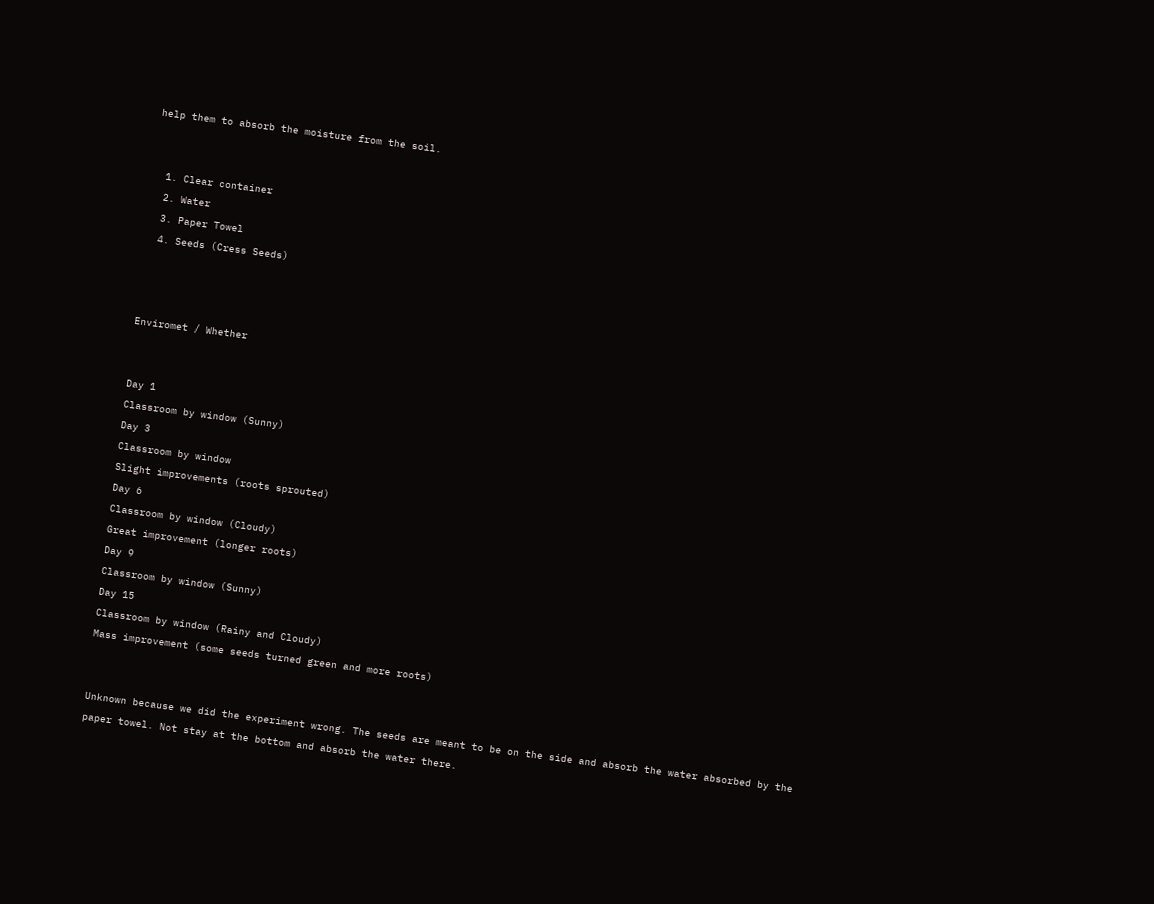help them to absorb the moisture from the soil.


  1. Clear container
  2. Water
  3. Paper Towel
  4. Seeds (Cress Seeds)



Enviromet / Whether


Day 1
Classroom by window (Sunny)
Day 3
Classroom by window
Slight improvements (roots sprouted)
Day 6
Classroom by window (Cloudy)
Great improvement (longer roots)
Day 9
Classroom by window (Sunny)
Day 15
Classroom by window (Rainy and Cloudy)
Mass improvement (some seeds turned green and more roots)


Unknown because we did the experiment wrong. The seeds are meant to be on the side and absorb the water absorbed by the paper towel. Not stay at the bottom and absorb the water there.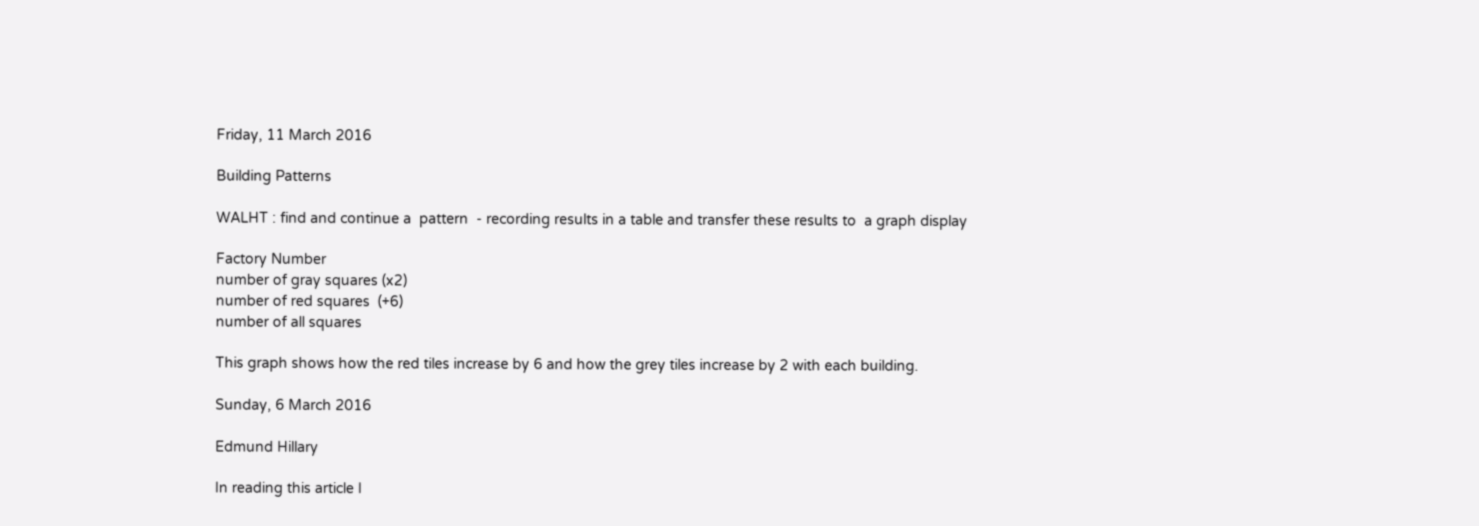Friday, 11 March 2016

Building Patterns

WALHT : find and continue a  pattern  - recording results in a table and transfer these results to  a graph display

Factory Number
number of gray squares (x2)
number of red squares  (+6)
number of all squares

This graph shows how the red tiles increase by 6 and how the grey tiles increase by 2 with each building.

Sunday, 6 March 2016

Edmund Hillary

In reading this article I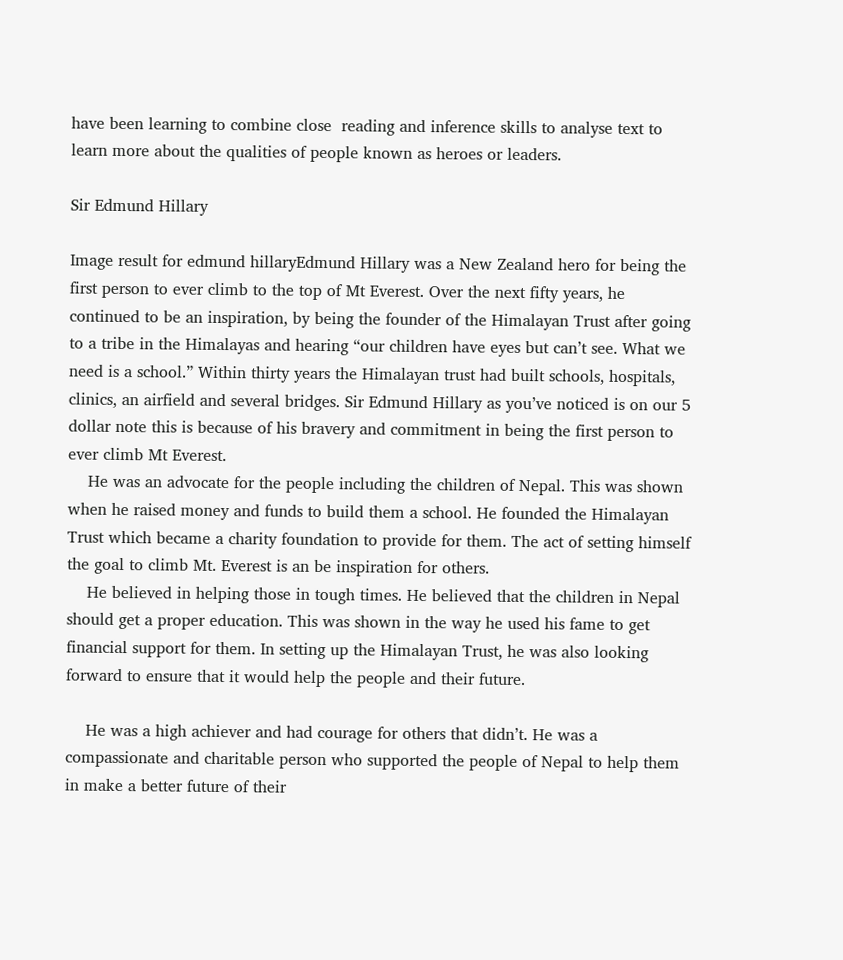have been learning to combine close  reading and inference skills to analyse text to learn more about the qualities of people known as heroes or leaders.

Sir Edmund Hillary

Image result for edmund hillaryEdmund Hillary was a New Zealand hero for being the first person to ever climb to the top of Mt Everest. Over the next fifty years, he continued to be an inspiration, by being the founder of the Himalayan Trust after going to a tribe in the Himalayas and hearing “our children have eyes but can’t see. What we need is a school.” Within thirty years the Himalayan trust had built schools, hospitals, clinics, an airfield and several bridges. Sir Edmund Hillary as you’ve noticed is on our 5 dollar note this is because of his bravery and commitment in being the first person to ever climb Mt Everest.
    He was an advocate for the people including the children of Nepal. This was shown when he raised money and funds to build them a school. He founded the Himalayan Trust which became a charity foundation to provide for them. The act of setting himself the goal to climb Mt. Everest is an be inspiration for others.
    He believed in helping those in tough times. He believed that the children in Nepal should get a proper education. This was shown in the way he used his fame to get financial support for them. In setting up the Himalayan Trust, he was also looking forward to ensure that it would help the people and their future.

    He was a high achiever and had courage for others that didn’t. He was a compassionate and charitable person who supported the people of Nepal to help them in make a better future of their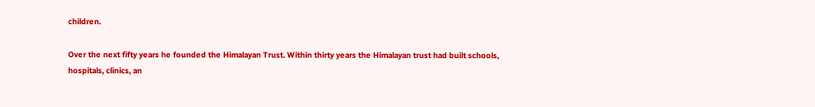children.

Over the next fifty years he founded the Himalayan Trust. Within thirty years the Himalayan trust had built schools, hospitals, clinics, an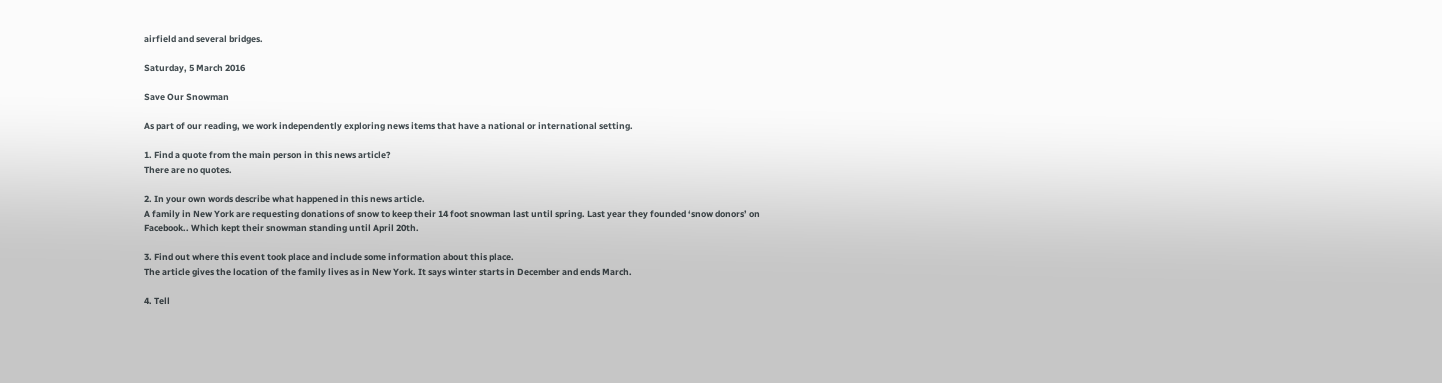airfield and several bridges.

Saturday, 5 March 2016

Save Our Snowman

As part of our reading, we work independently exploring news items that have a national or international setting.

1. Find a quote from the main person in this news article?
There are no quotes.

2. In your own words describe what happened in this news article.
A family in New York are requesting donations of snow to keep their 14 foot snowman last until spring. Last year they founded ‘snow donors’ on Facebook.. Which kept their snowman standing until April 20th.

3. Find out where this event took place and include some information about this place.
The article gives the location of the family lives as in New York. It says winter starts in December and ends March.

4. Tell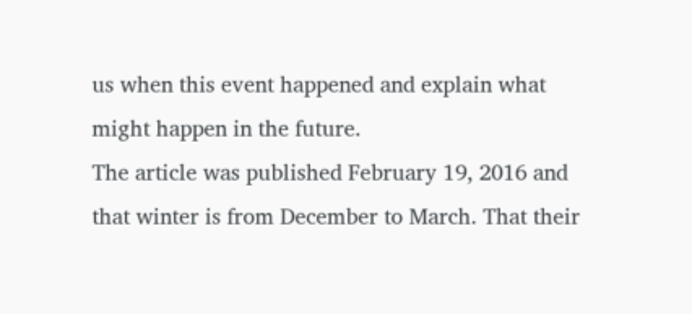us when this event happened and explain what might happen in the future.
The article was published February 19, 2016 and that winter is from December to March. That their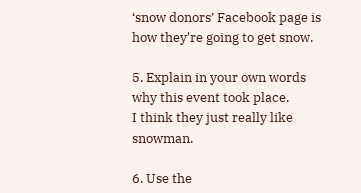‘snow donors’ Facebook page is how they're going to get snow.

5. Explain in your own words why this event took place.
I think they just really like snowman.

6. Use the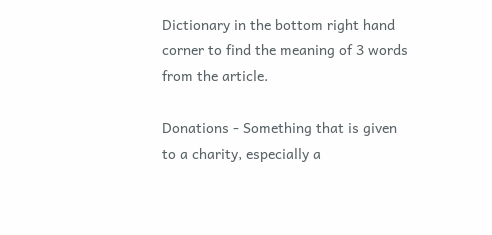Dictionary in the bottom right hand corner to find the meaning of 3 words from the article.

Donations - Something that is given to a charity, especially a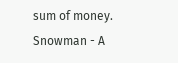sum of money.
Snowman - A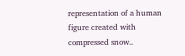representation of a human figure created with compressed snow..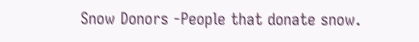Snow Donors -People that donate snow.